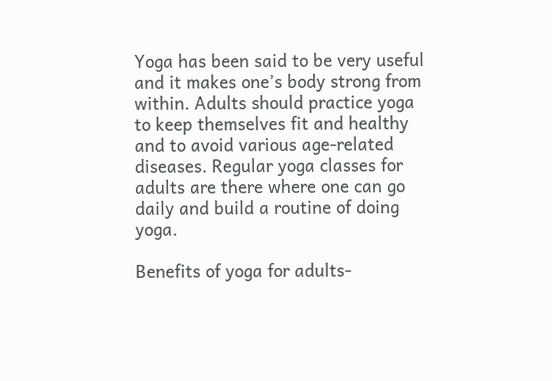Yoga has been said to be very useful and it makes one’s body strong from within. Adults should practice yoga to keep themselves fit and healthy and to avoid various age-related diseases. Regular yoga classes for adults are there where one can go daily and build a routine of doing yoga.

Benefits of yoga for adults-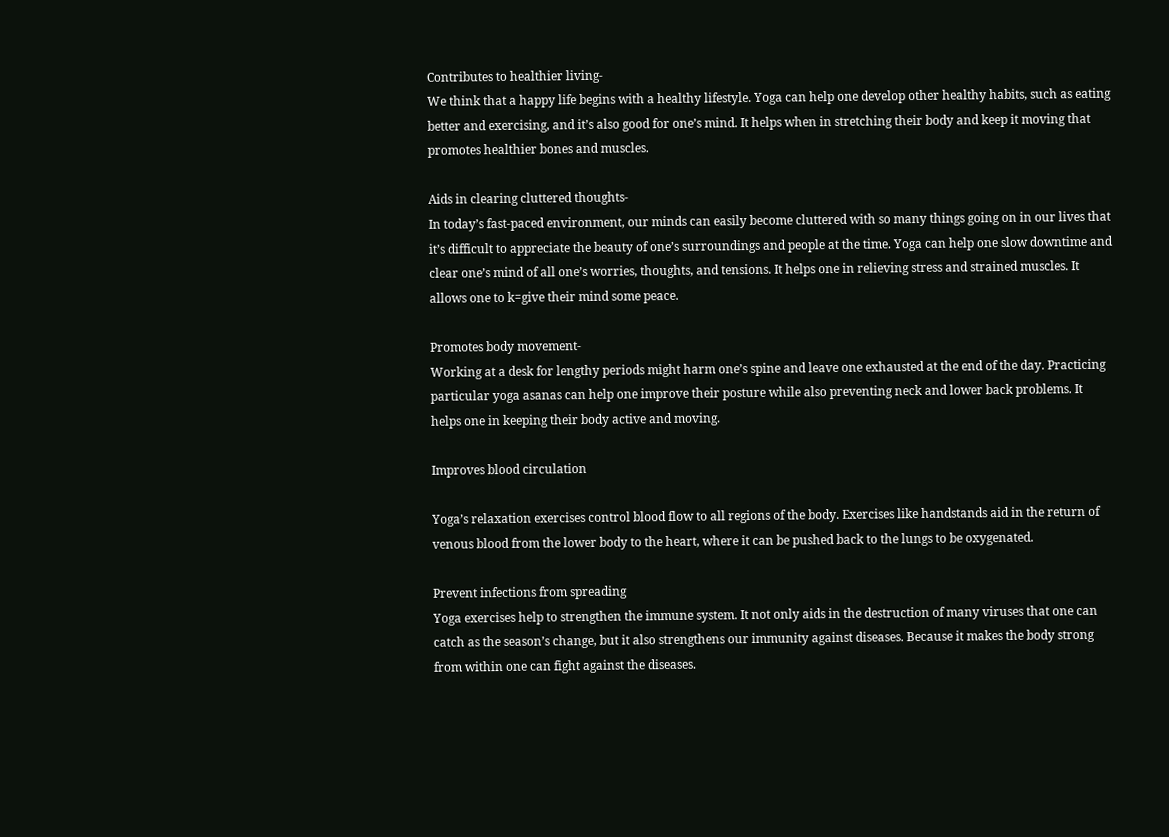Contributes to healthier living-
We think that a happy life begins with a healthy lifestyle. Yoga can help one develop other healthy habits, such as eating better and exercising, and it’s also good for one’s mind. It helps when in stretching their body and keep it moving that promotes healthier bones and muscles.

Aids in clearing cluttered thoughts-
In today’s fast-paced environment, our minds can easily become cluttered with so many things going on in our lives that it’s difficult to appreciate the beauty of one’s surroundings and people at the time. Yoga can help one slow downtime and clear one’s mind of all one’s worries, thoughts, and tensions. It helps one in relieving stress and strained muscles. It allows one to k=give their mind some peace.

Promotes body movement-
Working at a desk for lengthy periods might harm one’s spine and leave one exhausted at the end of the day. Practicing particular yoga asanas can help one improve their posture while also preventing neck and lower back problems. It helps one in keeping their body active and moving.

Improves blood circulation

Yoga’s relaxation exercises control blood flow to all regions of the body. Exercises like handstands aid in the return of venous blood from the lower body to the heart, where it can be pushed back to the lungs to be oxygenated.

Prevent infections from spreading
Yoga exercises help to strengthen the immune system. It not only aids in the destruction of many viruses that one can catch as the season’s change, but it also strengthens our immunity against diseases. Because it makes the body strong from within one can fight against the diseases.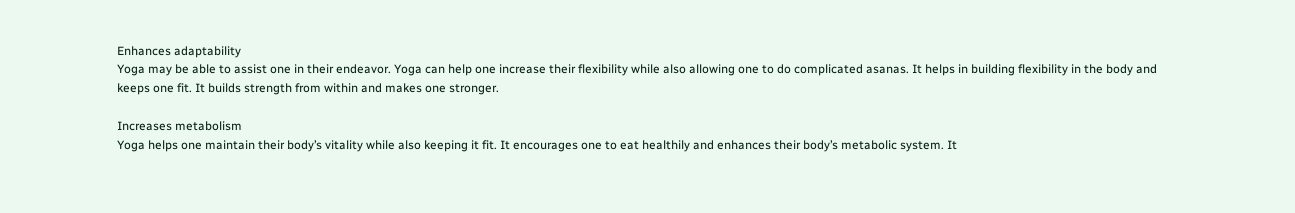Enhances adaptability
Yoga may be able to assist one in their endeavor. Yoga can help one increase their flexibility while also allowing one to do complicated asanas. It helps in building flexibility in the body and keeps one fit. It builds strength from within and makes one stronger.

Increases metabolism
Yoga helps one maintain their body’s vitality while also keeping it fit. It encourages one to eat healthily and enhances their body’s metabolic system. It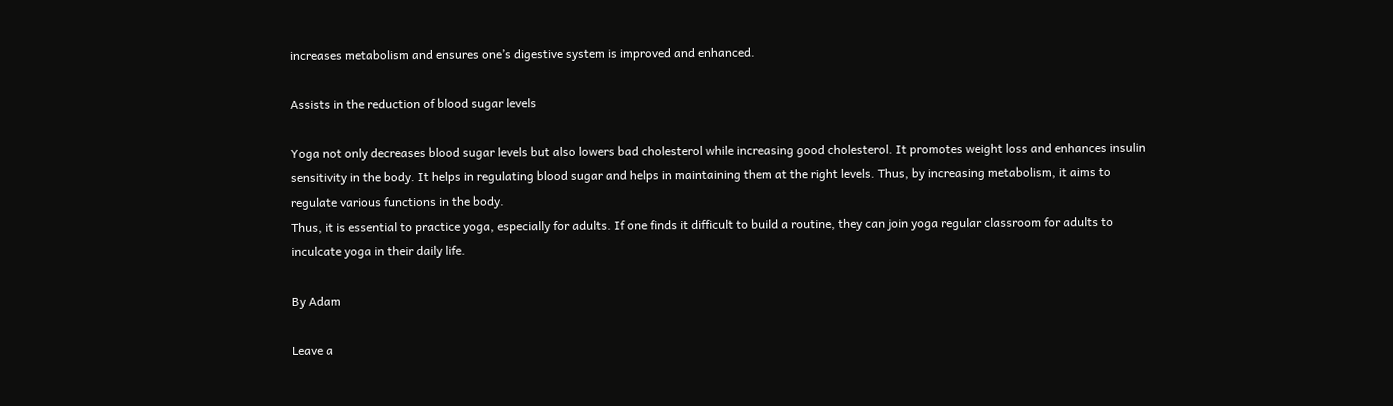increases metabolism and ensures one’s digestive system is improved and enhanced.

Assists in the reduction of blood sugar levels

Yoga not only decreases blood sugar levels but also lowers bad cholesterol while increasing good cholesterol. It promotes weight loss and enhances insulin sensitivity in the body. It helps in regulating blood sugar and helps in maintaining them at the right levels. Thus, by increasing metabolism, it aims to regulate various functions in the body.
Thus, it is essential to practice yoga, especially for adults. If one finds it difficult to build a routine, they can join yoga regular classroom for adults to inculcate yoga in their daily life.

By Adam

Leave a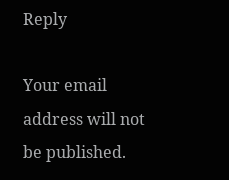Reply

Your email address will not be published.